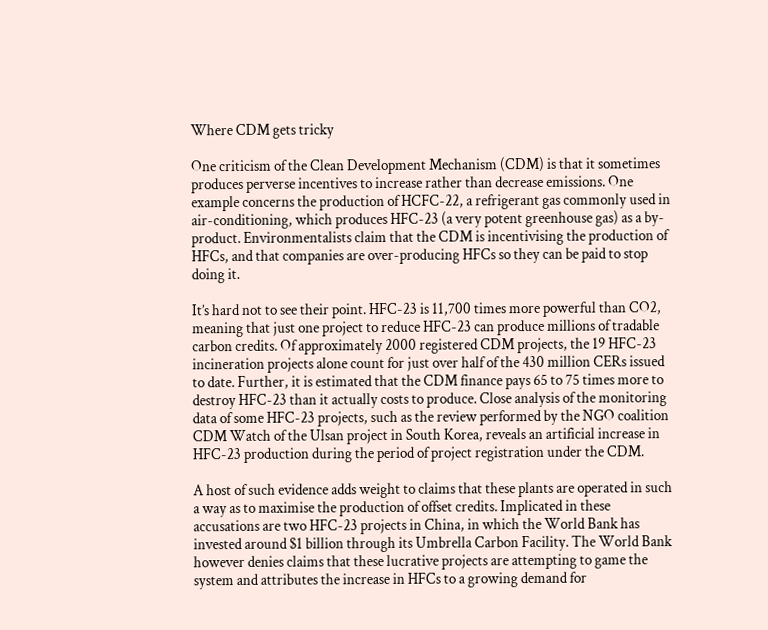Where CDM gets tricky

One criticism of the Clean Development Mechanism (CDM) is that it sometimes produces perverse incentives to increase rather than decrease emissions. One example concerns the production of HCFC-22, a refrigerant gas commonly used in air-conditioning, which produces HFC-23 (a very potent greenhouse gas) as a by-product. Environmentalists claim that the CDM is incentivising the production of HFCs, and that companies are over-producing HFCs so they can be paid to stop doing it.

It’s hard not to see their point. HFC-23 is 11,700 times more powerful than CO2, meaning that just one project to reduce HFC-23 can produce millions of tradable carbon credits. Of approximately 2000 registered CDM projects, the 19 HFC-23 incineration projects alone count for just over half of the 430 million CERs issued to date. Further, it is estimated that the CDM finance pays 65 to 75 times more to destroy HFC-23 than it actually costs to produce. Close analysis of the monitoring data of some HFC-23 projects, such as the review performed by the NGO coalition CDM Watch of the Ulsan project in South Korea, reveals an artificial increase in HFC-23 production during the period of project registration under the CDM.

A host of such evidence adds weight to claims that these plants are operated in such a way as to maximise the production of offset credits. Implicated in these accusations are two HFC-23 projects in China, in which the World Bank has invested around $1 billion through its Umbrella Carbon Facility. The World Bank however denies claims that these lucrative projects are attempting to game the system and attributes the increase in HFCs to a growing demand for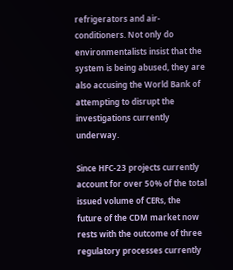refrigerators and air-conditioners. Not only do environmentalists insist that the system is being abused, they are also accusing the World Bank of attempting to disrupt the investigations currently underway.

Since HFC-23 projects currently account for over 50% of the total issued volume of CERs, the future of the CDM market now rests with the outcome of three regulatory processes currently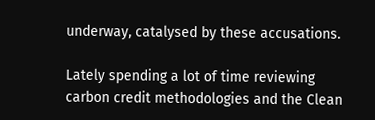underway, catalysed by these accusations.

Lately spending a lot of time reviewing carbon credit methodologies and the Clean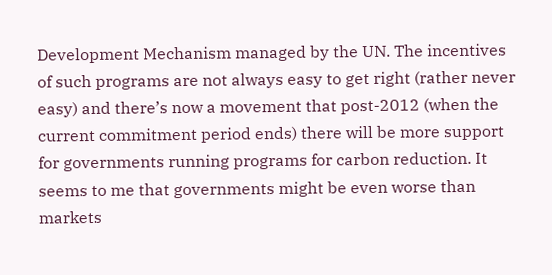Development Mechanism managed by the UN. The incentives of such programs are not always easy to get right (rather never easy) and there’s now a movement that post-2012 (when the current commitment period ends) there will be more support for governments running programs for carbon reduction. It seems to me that governments might be even worse than markets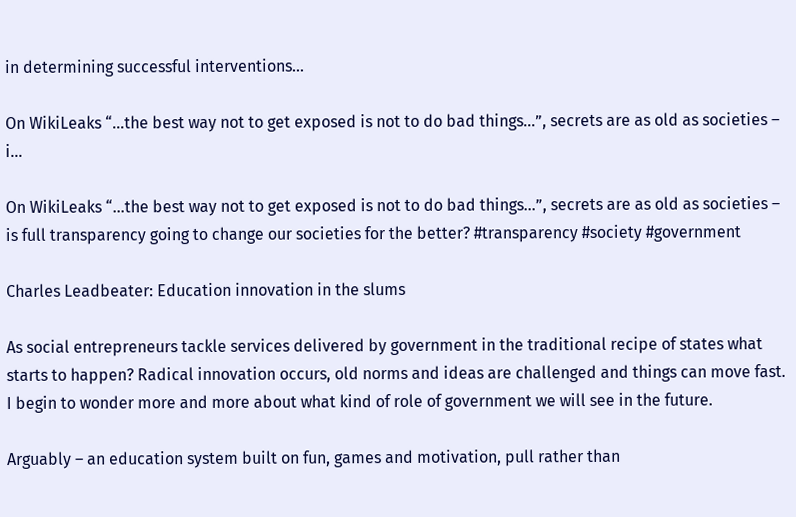in determining successful interventions…

On WikiLeaks “…the best way not to get exposed is not to do bad things…”, secrets are as old as societies – i…

On WikiLeaks “…the best way not to get exposed is not to do bad things…”, secrets are as old as societies – is full transparency going to change our societies for the better? #transparency #society #government

Charles Leadbeater: Education innovation in the slums

As social entrepreneurs tackle services delivered by government in the traditional recipe of states what starts to happen? Radical innovation occurs, old norms and ideas are challenged and things can move fast. I begin to wonder more and more about what kind of role of government we will see in the future.

Arguably – an education system built on fun, games and motivation, pull rather than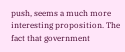push, seems a much more interesting proposition. The fact that government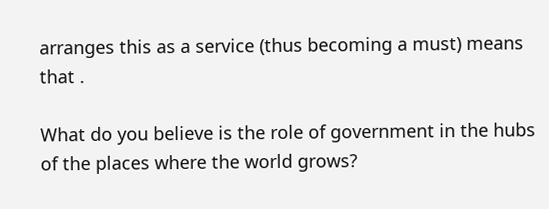arranges this as a service (thus becoming a must) means that .

What do you believe is the role of government in the hubs of the places where the world grows?